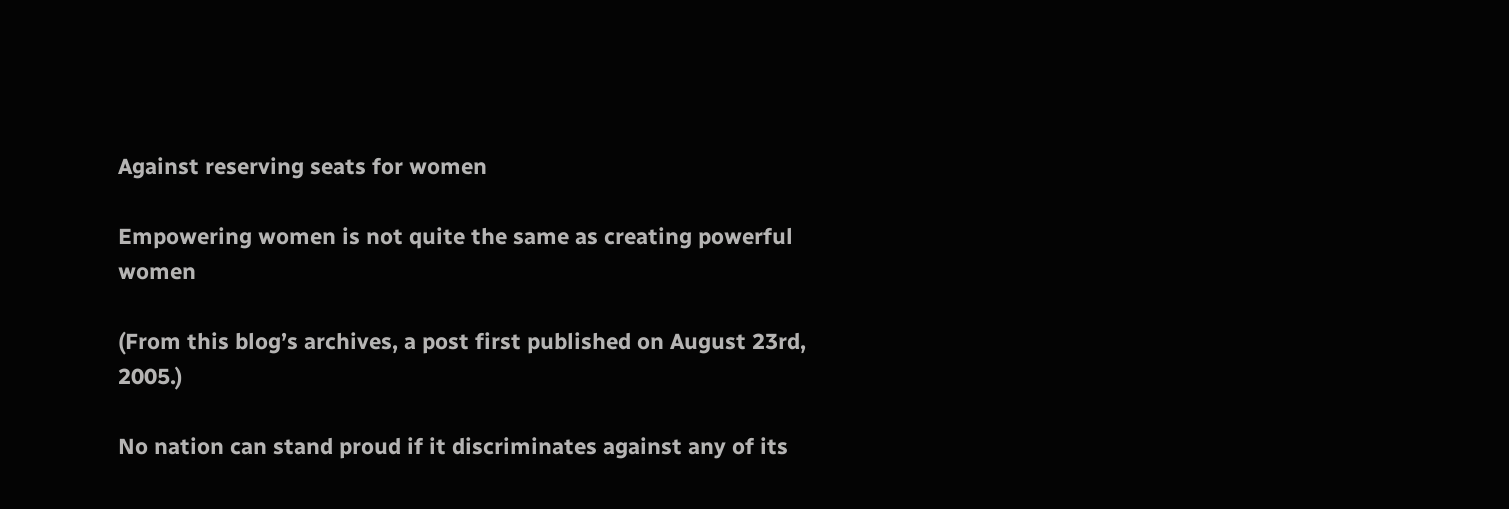Against reserving seats for women

Empowering women is not quite the same as creating powerful women

(From this blog’s archives, a post first published on August 23rd, 2005.)

No nation can stand proud if it discriminates against any of its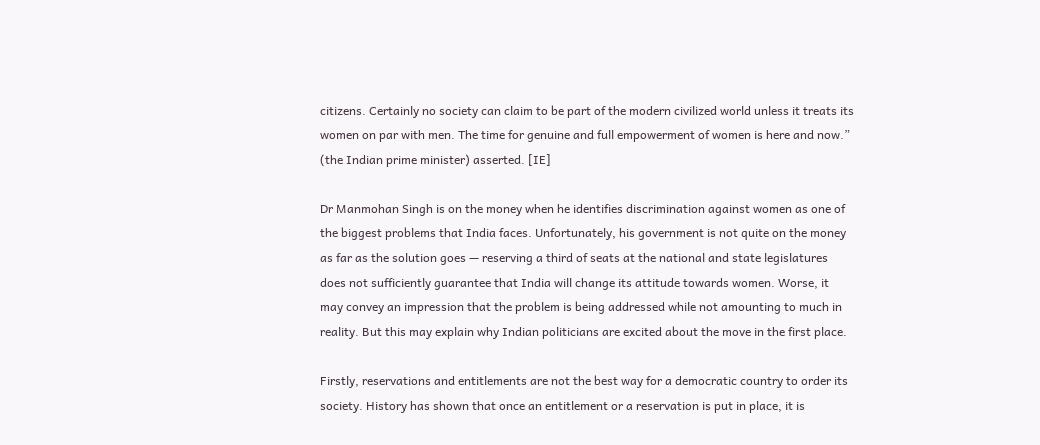citizens. Certainly no society can claim to be part of the modern civilized world unless it treats its women on par with men. The time for genuine and full empowerment of women is here and now.” (the Indian prime minister) asserted. [IE]

Dr Manmohan Singh is on the money when he identifies discrimination against women as one of the biggest problems that India faces. Unfortunately, his government is not quite on the money as far as the solution goes — reserving a third of seats at the national and state legislatures does not sufficiently guarantee that India will change its attitude towards women. Worse, it may convey an impression that the problem is being addressed while not amounting to much in reality. But this may explain why Indian politicians are excited about the move in the first place.

Firstly, reservations and entitlements are not the best way for a democratic country to order its society. History has shown that once an entitlement or a reservation is put in place, it is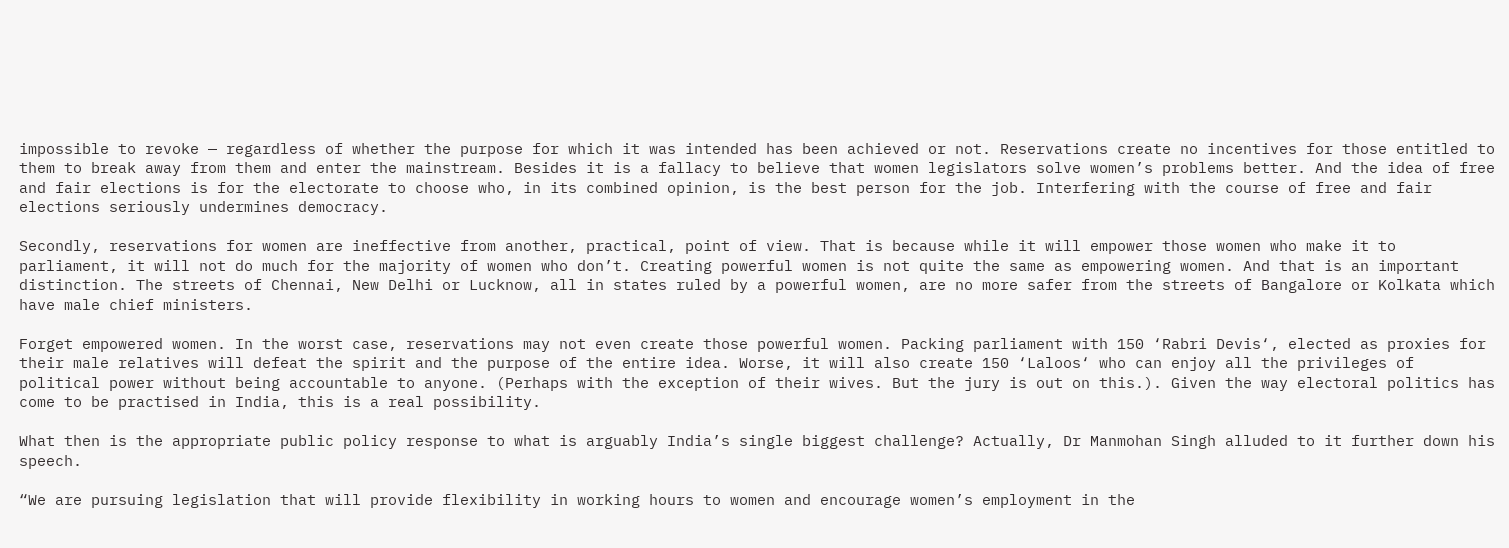impossible to revoke — regardless of whether the purpose for which it was intended has been achieved or not. Reservations create no incentives for those entitled to them to break away from them and enter the mainstream. Besides it is a fallacy to believe that women legislators solve women’s problems better. And the idea of free and fair elections is for the electorate to choose who, in its combined opinion, is the best person for the job. Interfering with the course of free and fair elections seriously undermines democracy.

Secondly, reservations for women are ineffective from another, practical, point of view. That is because while it will empower those women who make it to parliament, it will not do much for the majority of women who don’t. Creating powerful women is not quite the same as empowering women. And that is an important distinction. The streets of Chennai, New Delhi or Lucknow, all in states ruled by a powerful women, are no more safer from the streets of Bangalore or Kolkata which have male chief ministers.

Forget empowered women. In the worst case, reservations may not even create those powerful women. Packing parliament with 150 ‘Rabri Devis‘, elected as proxies for their male relatives will defeat the spirit and the purpose of the entire idea. Worse, it will also create 150 ‘Laloos‘ who can enjoy all the privileges of political power without being accountable to anyone. (Perhaps with the exception of their wives. But the jury is out on this.). Given the way electoral politics has come to be practised in India, this is a real possibility.

What then is the appropriate public policy response to what is arguably India’s single biggest challenge? Actually, Dr Manmohan Singh alluded to it further down his speech.

“We are pursuing legislation that will provide flexibility in working hours to women and encourage women’s employment in the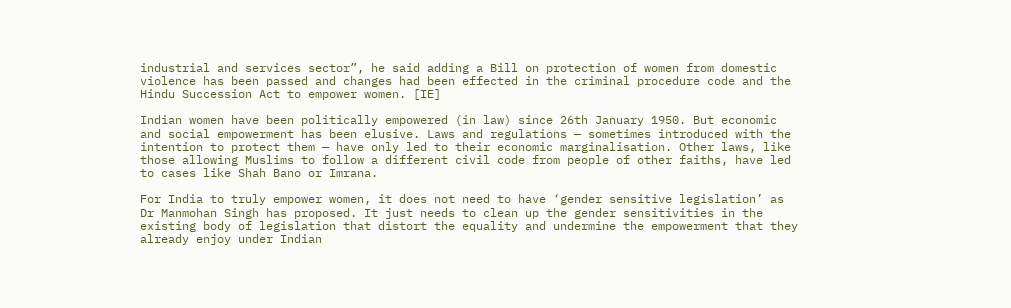industrial and services sector”, he said adding a Bill on protection of women from domestic violence has been passed and changes had been effected in the criminal procedure code and the Hindu Succession Act to empower women. [IE]

Indian women have been politically empowered (in law) since 26th January 1950. But economic and social empowerment has been elusive. Laws and regulations — sometimes introduced with the intention to protect them — have only led to their economic marginalisation. Other laws, like those allowing Muslims to follow a different civil code from people of other faiths, have led to cases like Shah Bano or Imrana.

For India to truly empower women, it does not need to have ‘gender sensitive legislation’ as Dr Manmohan Singh has proposed. It just needs to clean up the gender sensitivities in the existing body of legislation that distort the equality and undermine the empowerment that they already enjoy under Indian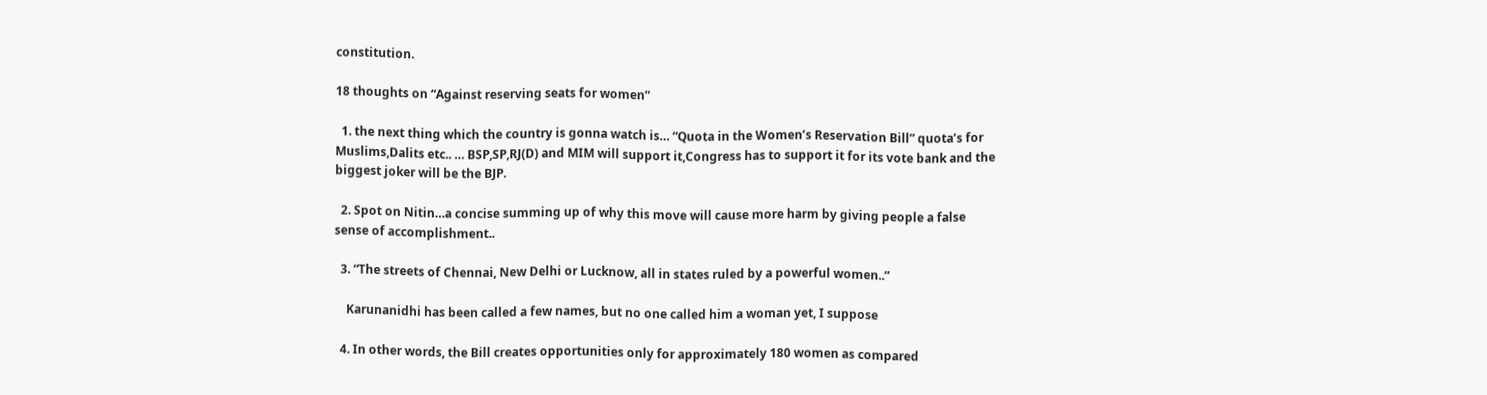constitution.

18 thoughts on “Against reserving seats for women”

  1. the next thing which the country is gonna watch is… “Quota in the Women’s Reservation Bill” quota’s for Muslims,Dalits etc.. … BSP,SP,RJ(D) and MIM will support it,Congress has to support it for its vote bank and the biggest joker will be the BJP.

  2. Spot on Nitin…a concise summing up of why this move will cause more harm by giving people a false sense of accomplishment..

  3. “The streets of Chennai, New Delhi or Lucknow, all in states ruled by a powerful women..”

    Karunanidhi has been called a few names, but no one called him a woman yet, I suppose

  4. In other words, the Bill creates opportunities only for approximately 180 women as compared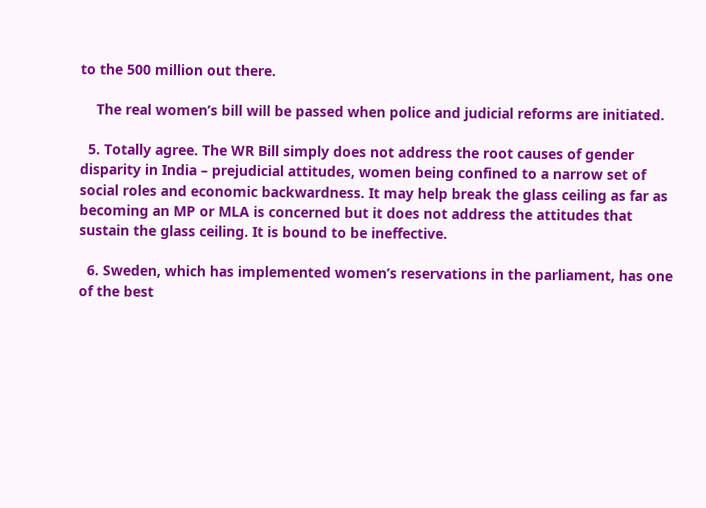to the 500 million out there.

    The real women’s bill will be passed when police and judicial reforms are initiated.

  5. Totally agree. The WR Bill simply does not address the root causes of gender disparity in India – prejudicial attitudes, women being confined to a narrow set of social roles and economic backwardness. It may help break the glass ceiling as far as becoming an MP or MLA is concerned but it does not address the attitudes that sustain the glass ceiling. It is bound to be ineffective.

  6. Sweden, which has implemented women’s reservations in the parliament, has one of the best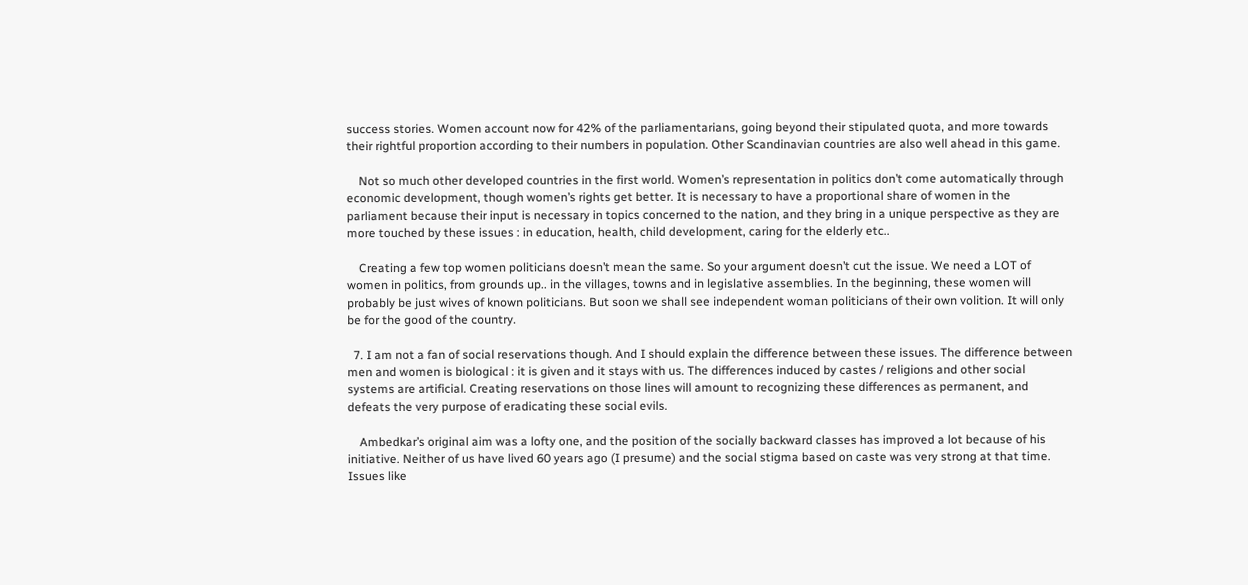success stories. Women account now for 42% of the parliamentarians, going beyond their stipulated quota, and more towards their rightful proportion according to their numbers in population. Other Scandinavian countries are also well ahead in this game.

    Not so much other developed countries in the first world. Women’s representation in politics don’t come automatically through economic development, though women’s rights get better. It is necessary to have a proportional share of women in the parliament because their input is necessary in topics concerned to the nation, and they bring in a unique perspective as they are more touched by these issues : in education, health, child development, caring for the elderly etc..

    Creating a few top women politicians doesn’t mean the same. So your argument doesn’t cut the issue. We need a LOT of women in politics, from grounds up.. in the villages, towns and in legislative assemblies. In the beginning, these women will probably be just wives of known politicians. But soon we shall see independent woman politicians of their own volition. It will only be for the good of the country.

  7. I am not a fan of social reservations though. And I should explain the difference between these issues. The difference between men and women is biological : it is given and it stays with us. The differences induced by castes / religions and other social systems are artificial. Creating reservations on those lines will amount to recognizing these differences as permanent, and defeats the very purpose of eradicating these social evils.

    Ambedkar’s original aim was a lofty one, and the position of the socially backward classes has improved a lot because of his initiative. Neither of us have lived 60 years ago (I presume) and the social stigma based on caste was very strong at that time. Issues like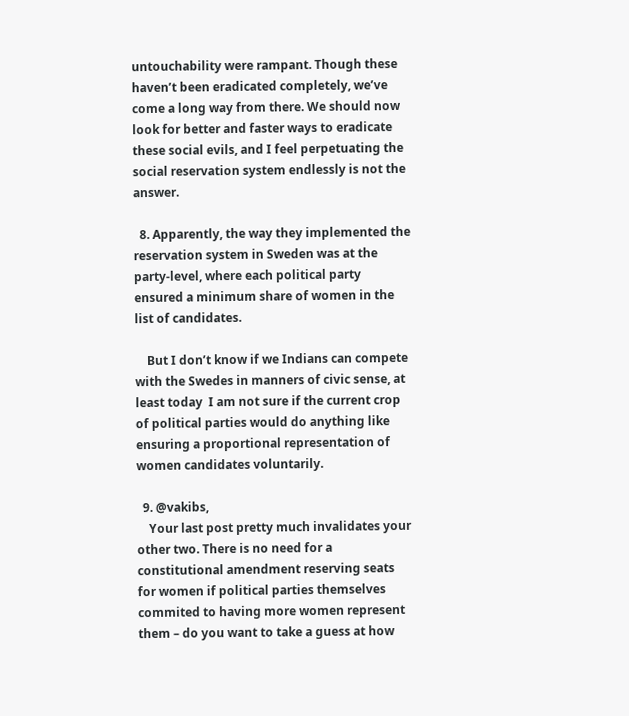untouchability were rampant. Though these haven’t been eradicated completely, we’ve come a long way from there. We should now look for better and faster ways to eradicate these social evils, and I feel perpetuating the social reservation system endlessly is not the answer.

  8. Apparently, the way they implemented the reservation system in Sweden was at the party-level, where each political party ensured a minimum share of women in the list of candidates.

    But I don’t know if we Indians can compete with the Swedes in manners of civic sense, at least today  I am not sure if the current crop of political parties would do anything like ensuring a proportional representation of women candidates voluntarily.

  9. @vakibs,
    Your last post pretty much invalidates your other two. There is no need for a constitutional amendment reserving seats for women if political parties themselves commited to having more women represent them – do you want to take a guess at how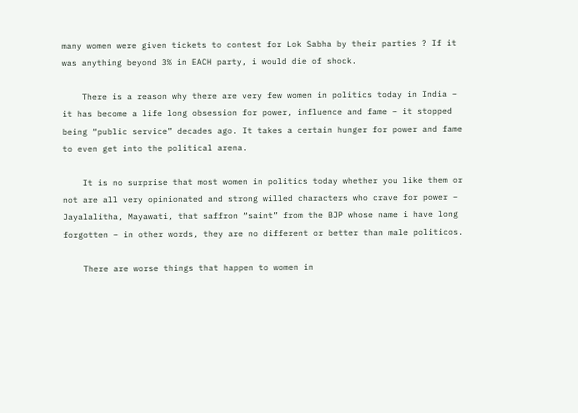many women were given tickets to contest for Lok Sabha by their parties ? If it was anything beyond 3% in EACH party, i would die of shock.

    There is a reason why there are very few women in politics today in India – it has become a life long obsession for power, influence and fame – it stopped being “public service” decades ago. It takes a certain hunger for power and fame to even get into the political arena.

    It is no surprise that most women in politics today whether you like them or not are all very opinionated and strong willed characters who crave for power – Jayalalitha, Mayawati, that saffron “saint” from the BJP whose name i have long forgotten – in other words, they are no different or better than male politicos.

    There are worse things that happen to women in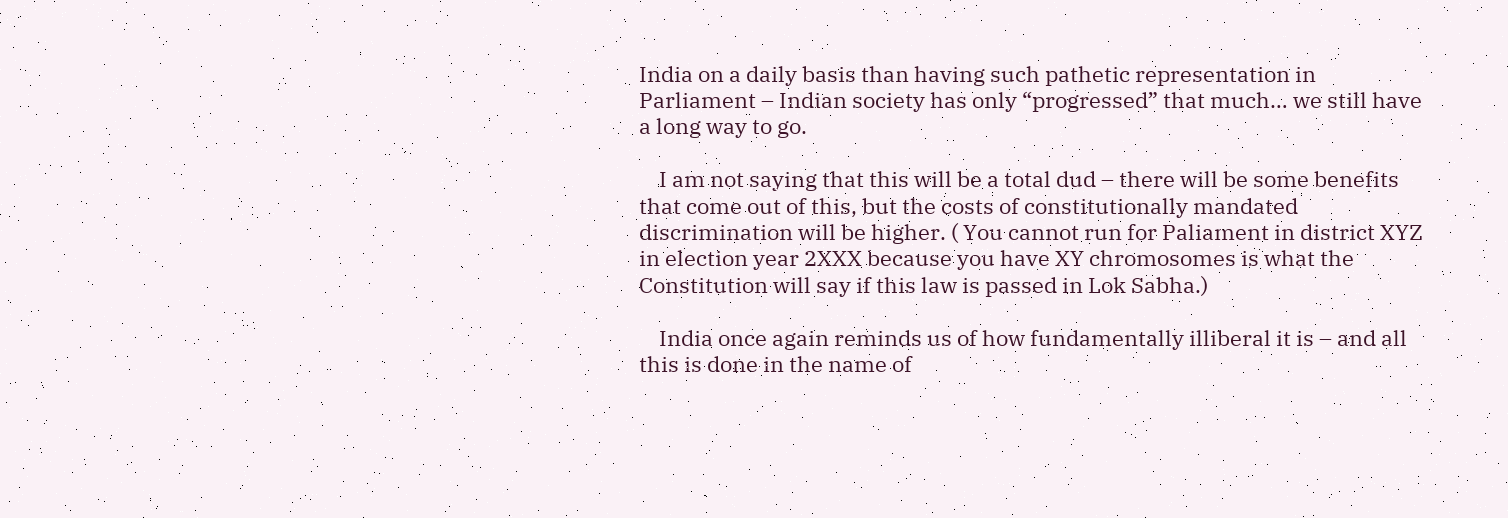India on a daily basis than having such pathetic representation in Parliament – Indian society has only “progressed” that much… we still have a long way to go.

    I am not saying that this will be a total dud – there will be some benefits that come out of this, but the costs of constitutionally mandated discrimination will be higher. ( You cannot run for Paliament in district XYZ in election year 2XXX because you have XY chromosomes is what the Constitution will say if this law is passed in Lok Sabha.)

    India once again reminds us of how fundamentally illiberal it is – and all this is done in the name of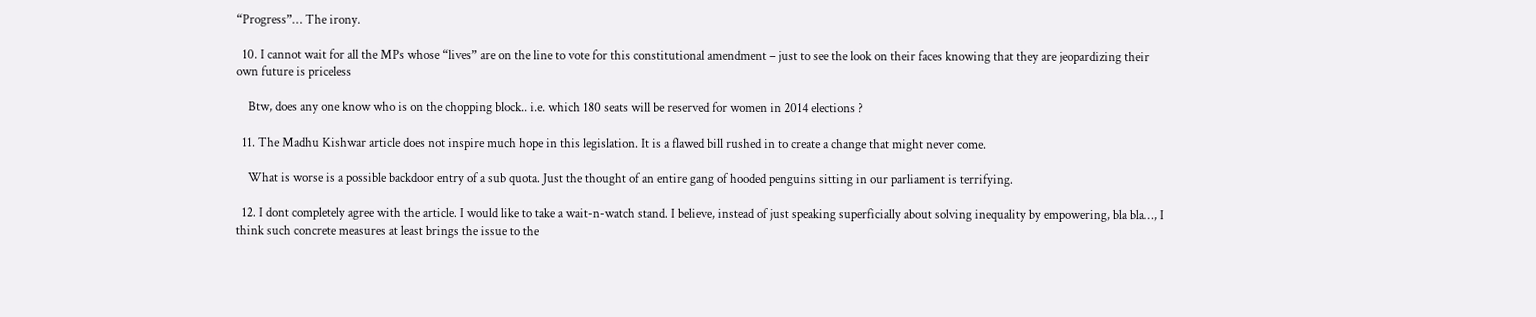“Progress”… The irony.

  10. I cannot wait for all the MPs whose “lives” are on the line to vote for this constitutional amendment – just to see the look on their faces knowing that they are jeopardizing their own future is priceless

    Btw, does any one know who is on the chopping block.. i.e. which 180 seats will be reserved for women in 2014 elections ?

  11. The Madhu Kishwar article does not inspire much hope in this legislation. It is a flawed bill rushed in to create a change that might never come.

    What is worse is a possible backdoor entry of a sub quota. Just the thought of an entire gang of hooded penguins sitting in our parliament is terrifying.

  12. I dont completely agree with the article. I would like to take a wait-n-watch stand. I believe, instead of just speaking superficially about solving inequality by empowering, bla bla…, I think such concrete measures at least brings the issue to the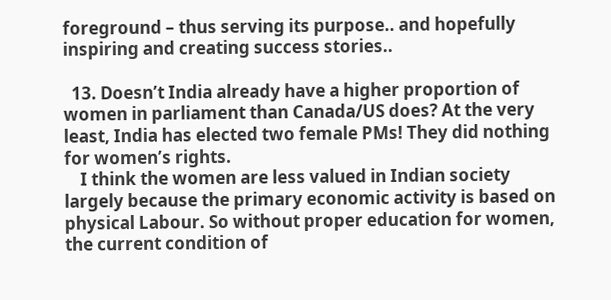foreground – thus serving its purpose.. and hopefully inspiring and creating success stories..

  13. Doesn’t India already have a higher proportion of women in parliament than Canada/US does? At the very least, India has elected two female PMs! They did nothing for women’s rights.
    I think the women are less valued in Indian society largely because the primary economic activity is based on physical Labour. So without proper education for women, the current condition of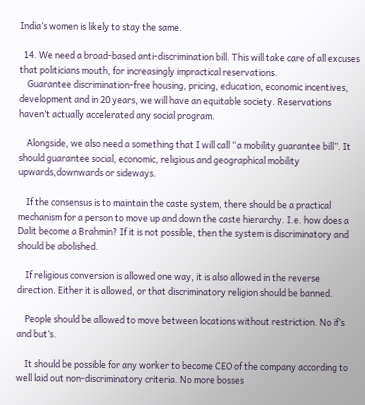India’s women is likely to stay the same.

  14. We need a broad-based anti-discrimination bill. This will take care of all excuses that politicians mouth, for increasingly impractical reservations.
    Guarantee discrimination-free housing, pricing, education, economic incentives, development and in 20 years, we will have an equitable society. Reservations haven’t actually accelerated any social program.

    Alongside, we also need a something that I will call “a mobility guarantee bill”. It should guarantee social, economic, religious and geographical mobility upwards,downwards or sideways.

    If the consensus is to maintain the caste system, there should be a practical mechanism for a person to move up and down the caste hierarchy. I.e. how does a Dalit become a Brahmin? If it is not possible, then the system is discriminatory and should be abolished.

    If religious conversion is allowed one way, it is also allowed in the reverse direction. Either it is allowed, or that discriminatory religion should be banned.

    People should be allowed to move between locations without restriction. No if’s and but’s.

    It should be possible for any worker to become CEO of the company according to well laid out non-discriminatory criteria. No more bosses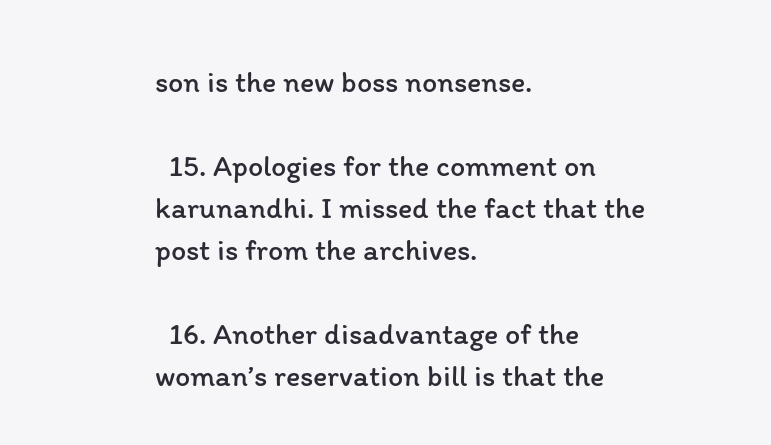son is the new boss nonsense.

  15. Apologies for the comment on karunandhi. I missed the fact that the post is from the archives.

  16. Another disadvantage of the woman’s reservation bill is that the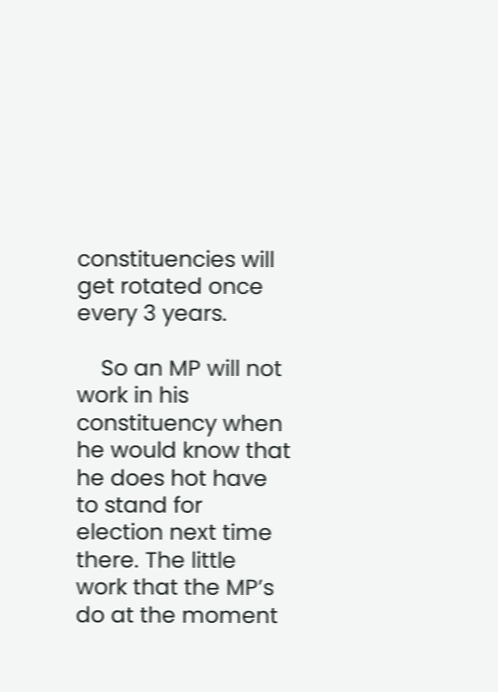constituencies will get rotated once every 3 years.

    So an MP will not work in his constituency when he would know that he does hot have to stand for election next time there. The little work that the MP’s do at the moment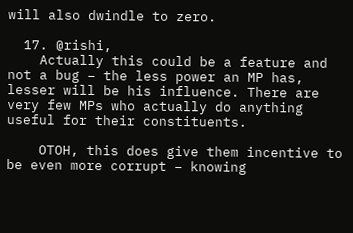will also dwindle to zero.

  17. @rishi,
    Actually this could be a feature and not a bug – the less power an MP has, lesser will be his influence. There are very few MPs who actually do anything useful for their constituents.

    OTOH, this does give them incentive to be even more corrupt – knowing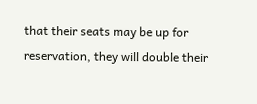that their seats may be up for reservation, they will double their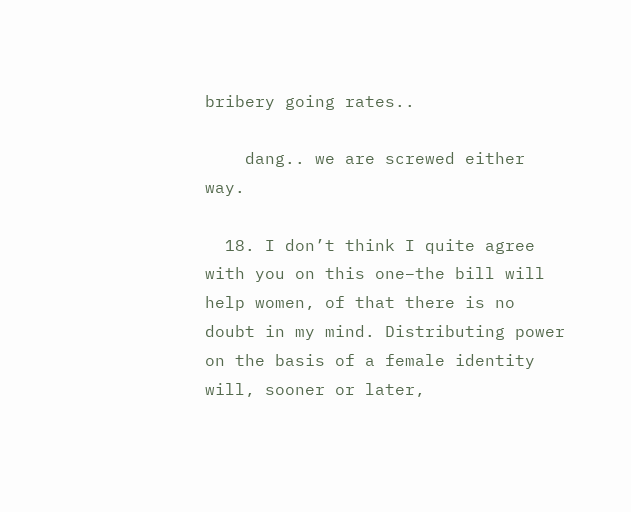bribery going rates..

    dang.. we are screwed either way.

  18. I don’t think I quite agree with you on this one–the bill will help women, of that there is no doubt in my mind. Distributing power on the basis of a female identity will, sooner or later,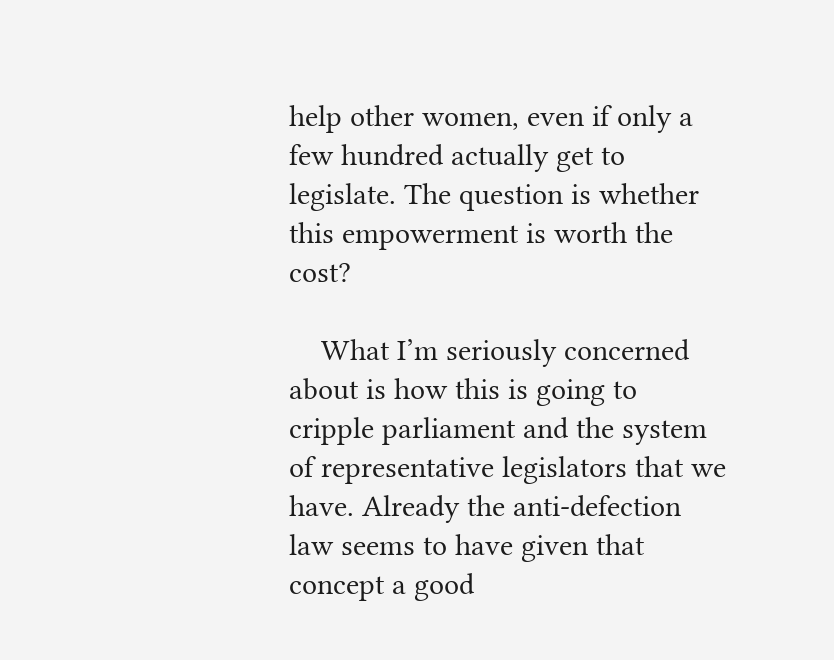help other women, even if only a few hundred actually get to legislate. The question is whether this empowerment is worth the cost?

    What I’m seriously concerned about is how this is going to cripple parliament and the system of representative legislators that we have. Already the anti-defection law seems to have given that concept a good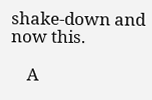shake-down and now this.

    A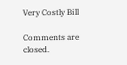Very Costly Bill

Comments are closed.